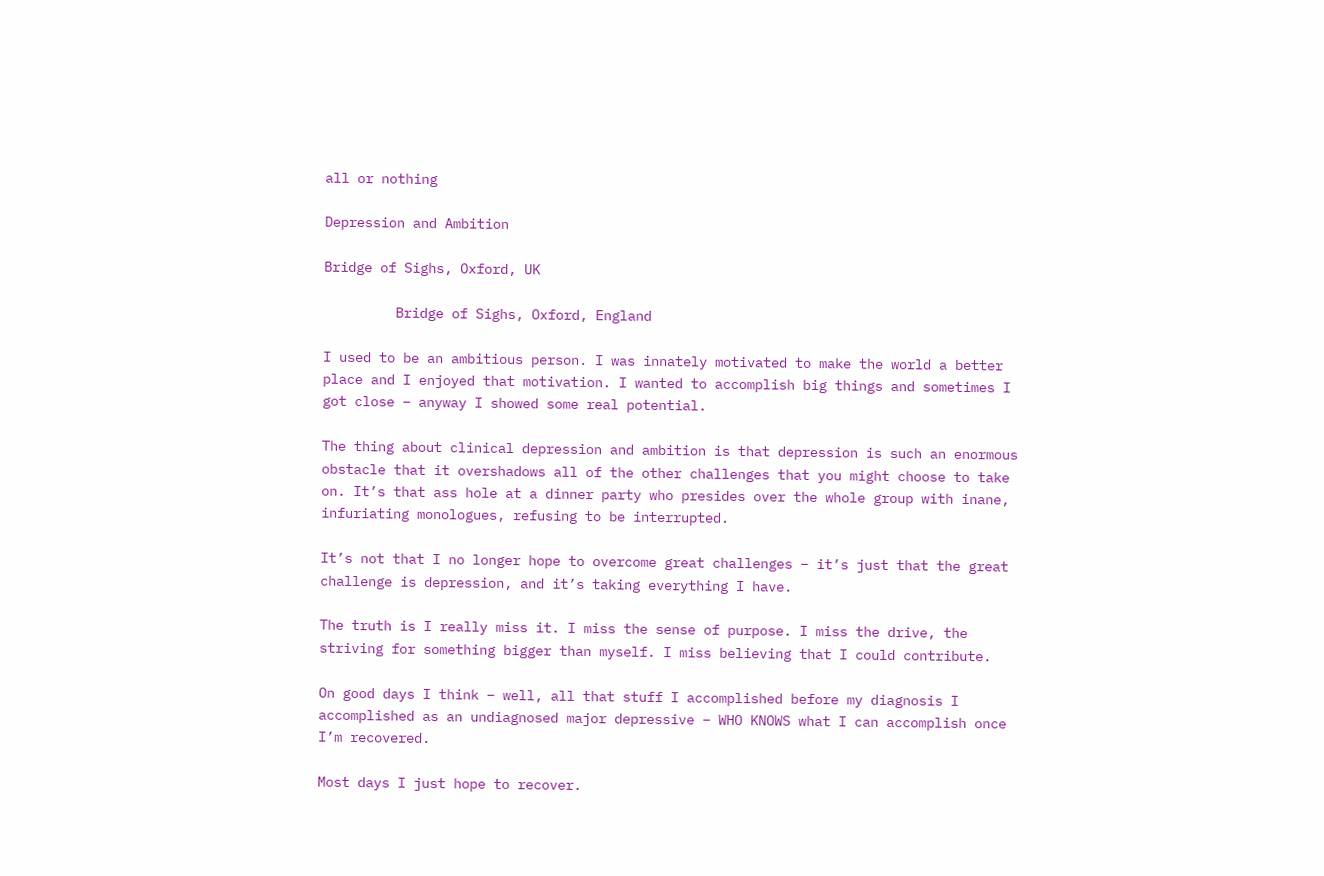all or nothing

Depression and Ambition

Bridge of Sighs, Oxford, UK

         Bridge of Sighs, Oxford, England

I used to be an ambitious person. I was innately motivated to make the world a better place and I enjoyed that motivation. I wanted to accomplish big things and sometimes I got close – anyway I showed some real potential.

The thing about clinical depression and ambition is that depression is such an enormous obstacle that it overshadows all of the other challenges that you might choose to take on. It’s that ass hole at a dinner party who presides over the whole group with inane, infuriating monologues, refusing to be interrupted.

It’s not that I no longer hope to overcome great challenges – it’s just that the great challenge is depression, and it’s taking everything I have.

The truth is I really miss it. I miss the sense of purpose. I miss the drive, the striving for something bigger than myself. I miss believing that I could contribute.

On good days I think – well, all that stuff I accomplished before my diagnosis I accomplished as an undiagnosed major depressive – WHO KNOWS what I can accomplish once I’m recovered.

Most days I just hope to recover.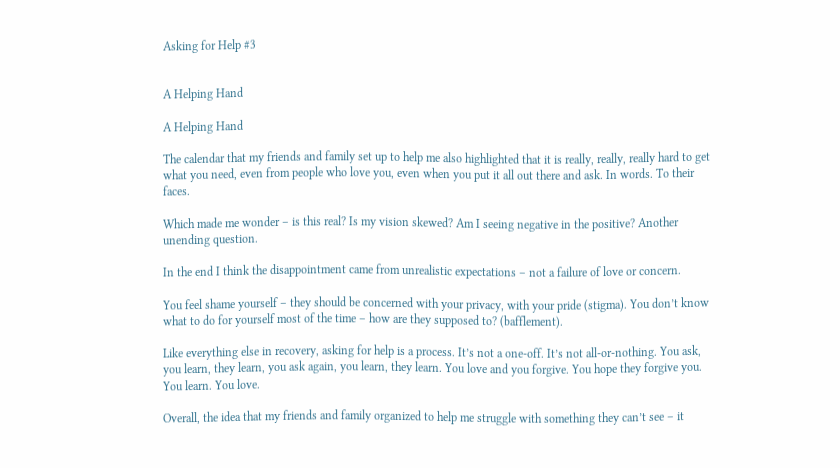Asking for Help #3


A Helping Hand

A Helping Hand

The calendar that my friends and family set up to help me also highlighted that it is really, really, really hard to get what you need, even from people who love you, even when you put it all out there and ask. In words. To their faces.

Which made me wonder – is this real? Is my vision skewed? Am I seeing negative in the positive? Another unending question.

In the end I think the disappointment came from unrealistic expectations – not a failure of love or concern.

You feel shame yourself – they should be concerned with your privacy, with your pride (stigma). You don’t know what to do for yourself most of the time – how are they supposed to? (bafflement).

Like everything else in recovery, asking for help is a process. It’s not a one-off. It’s not all-or-nothing. You ask, you learn, they learn, you ask again, you learn, they learn. You love and you forgive. You hope they forgive you. You learn. You love.

Overall, the idea that my friends and family organized to help me struggle with something they can’t see – it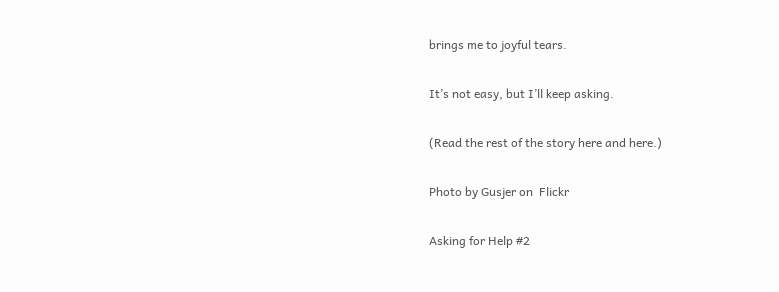brings me to joyful tears.

It’s not easy, but I’ll keep asking.

(Read the rest of the story here and here.)

Photo by Gusjer on  Flickr

Asking for Help #2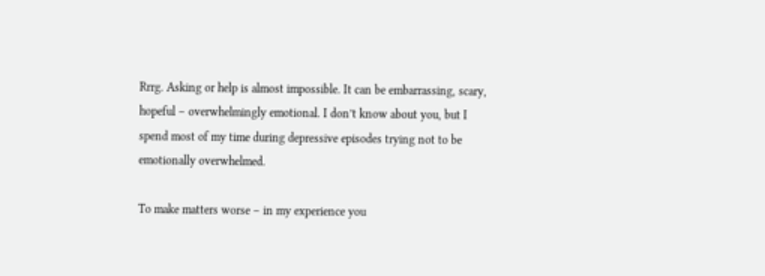Rrrg. Asking or help is almost impossible. It can be embarrassing, scary, hopeful – overwhelmingly emotional. I don’t know about you, but I spend most of my time during depressive episodes trying not to be emotionally overwhelmed.

To make matters worse – in my experience you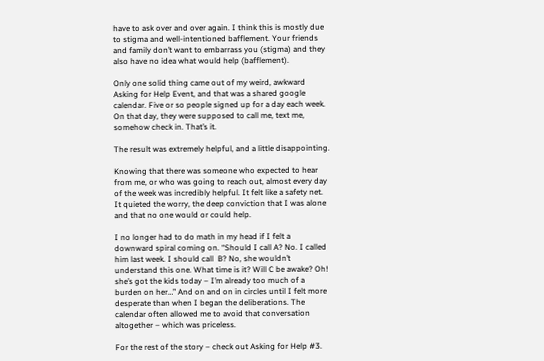have to ask over and over again. I think this is mostly due to stigma and well-intentioned bafflement. Your friends and family don’t want to embarrass you (stigma) and they also have no idea what would help (bafflement).

Only one solid thing came out of my weird, awkward Asking for Help Event, and that was a shared google calendar. Five or so people signed up for a day each week. On that day, they were supposed to call me, text me, somehow check in. That’s it.

The result was extremely helpful, and a little disappointing.

Knowing that there was someone who expected to hear from me, or who was going to reach out, almost every day of the week was incredibly helpful. It felt like a safety net. It quieted the worry, the deep conviction that I was alone and that no one would or could help.

I no longer had to do math in my head if I felt a downward spiral coming on. “Should I call A? No. I called him last week. I should call  B? No, she wouldn’t understand this one. What time is it? Will C be awake? Oh! she’s got the kids today – I’m already too much of a burden on her…” And on and on in circles until I felt more desperate than when I began the deliberations. The calendar often allowed me to avoid that conversation altogether – which was priceless.

For the rest of the story – check out Asking for Help #3.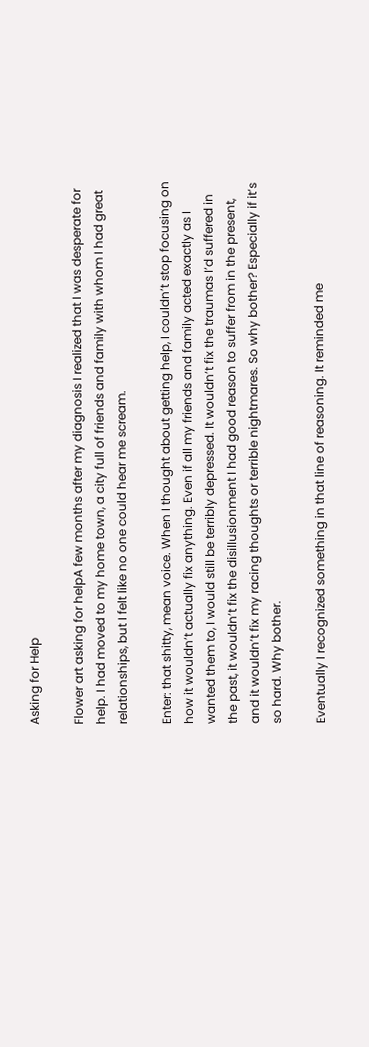Asking for Help

Flower art asking for helpA few months after my diagnosis I realized that I was desperate for help. I had moved to my home town, a city full of friends and family with whom I had great relationships, but I felt like no one could hear me scream.

Enter: that shitty, mean voice. When I thought about getting help, I couldn’t stop focusing on how it wouldn’t actually fix anything. Even if all my friends and family acted exactly as I wanted them to, I would still be terribly depressed. It wouldn’t fix the traumas I’d suffered in the past, it wouldn’t fix the disillusionment I had good reason to suffer from in the present, and it wouldn’t fix my racing thoughts or terrible nightmares. So why bother? Especially if it’s so hard. Why bother.

Eventually I recognized something in that line of reasoning. It reminded me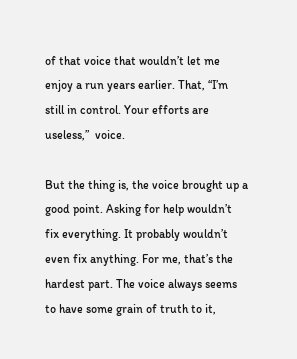of that voice that wouldn’t let me enjoy a run years earlier. That, “I’m still in control. Your efforts are useless,”  voice.

But the thing is, the voice brought up a good point. Asking for help wouldn’t fix everything. It probably wouldn’t even fix anything. For me, that’s the hardest part. The voice always seems to have some grain of truth to it,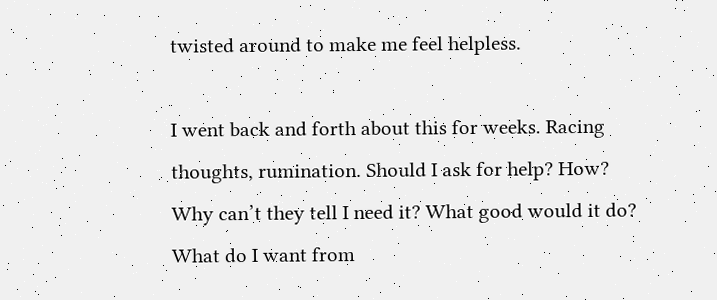twisted around to make me feel helpless.

I went back and forth about this for weeks. Racing thoughts, rumination. Should I ask for help? How? Why can’t they tell I need it? What good would it do? What do I want from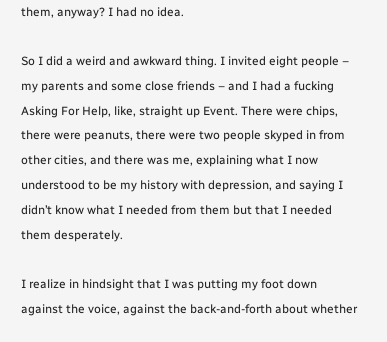them, anyway? I had no idea.

So I did a weird and awkward thing. I invited eight people – my parents and some close friends – and I had a fucking Asking For Help, like, straight up Event. There were chips, there were peanuts, there were two people skyped in from other cities, and there was me, explaining what I now understood to be my history with depression, and saying I didn’t know what I needed from them but that I needed them desperately.

I realize in hindsight that I was putting my foot down against the voice, against the back-and-forth about whether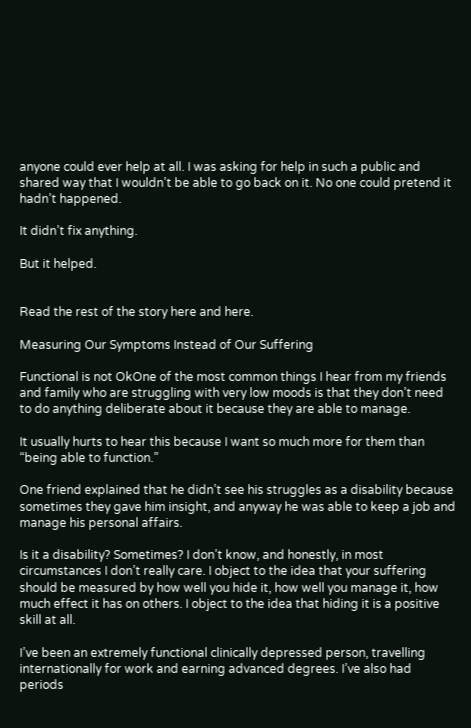anyone could ever help at all. I was asking for help in such a public and shared way that I wouldn’t be able to go back on it. No one could pretend it hadn’t happened.

It didn’t fix anything.

But it helped.


Read the rest of the story here and here.

Measuring Our Symptoms Instead of Our Suffering

Functional is not OkOne of the most common things I hear from my friends and family who are struggling with very low moods is that they don’t need to do anything deliberate about it because they are able to manage.

It usually hurts to hear this because I want so much more for them than “being able to function.”

One friend explained that he didn’t see his struggles as a disability because sometimes they gave him insight, and anyway he was able to keep a job and manage his personal affairs.

Is it a disability? Sometimes? I don’t know, and honestly, in most circumstances I don’t really care. I object to the idea that your suffering should be measured by how well you hide it, how well you manage it, how much effect it has on others. I object to the idea that hiding it is a positive skill at all.

I’ve been an extremely functional clinically depressed person, travelling internationally for work and earning advanced degrees. I’ve also had periods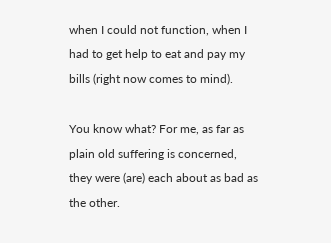when I could not function, when I had to get help to eat and pay my bills (right now comes to mind).

You know what? For me, as far as plain old suffering is concerned, they were (are) each about as bad as the other.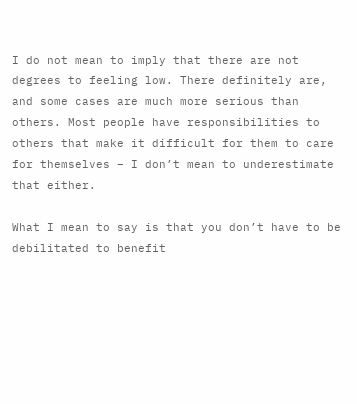I do not mean to imply that there are not degrees to feeling low. There definitely are, and some cases are much more serious than others. Most people have responsibilities to others that make it difficult for them to care for themselves – I don’t mean to underestimate that either.

What I mean to say is that you don’t have to be debilitated to benefit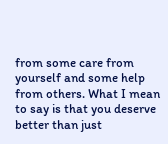from some care from yourself and some help from others. What I mean to say is that you deserve better than just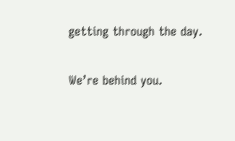getting through the day.

We’re behind you.